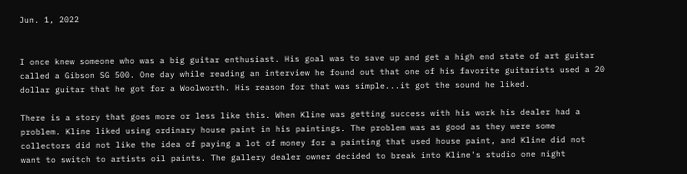Jun. 1, 2022


I once knew someone who was a big guitar enthusiast. His goal was to save up and get a high end state of art guitar called a Gibson SG 500. One day while reading an interview he found out that one of his favorite guitarists used a 20 dollar guitar that he got for a Woolworth. His reason for that was simple...it got the sound he liked.

There is a story that goes more or less like this. When Kline was getting success with his work his dealer had a problem. Kline liked using ordinary house paint in his paintings. The problem was as good as they were some collectors did not like the idea of paying a lot of money for a painting that used house paint, and Kline did not want to switch to artists oil paints. The gallery dealer owner decided to break into Kline's studio one night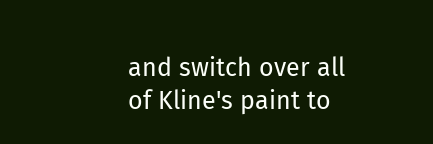and switch over all of Kline's paint to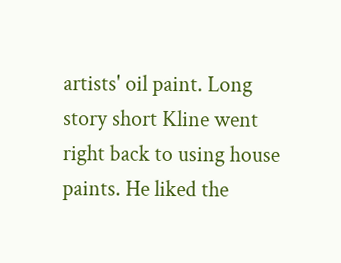artists' oil paint. Long story short Kline went right back to using house paints. He liked the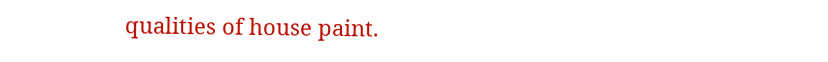qualities of house paint.